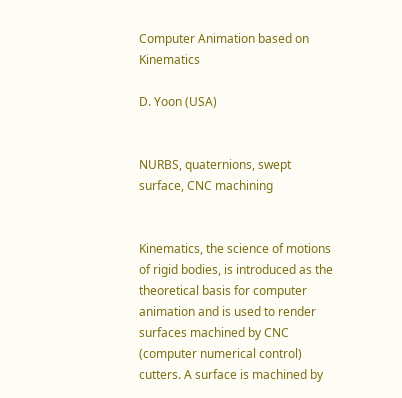Computer Animation based on Kinematics

D. Yoon (USA)


NURBS, quaternions, swept surface, CNC machining


Kinematics, the science of motions of rigid bodies, is introduced as the theoretical basis for computer animation and is used to render surfaces machined by CNC (computer numerical control) cutters. A surface is machined by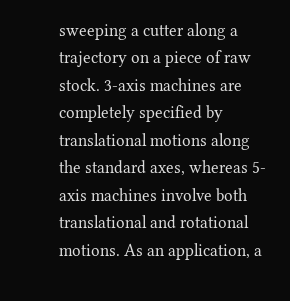sweeping a cutter along a trajectory on a piece of raw stock. 3-axis machines are completely specified by translational motions along the standard axes, whereas 5-axis machines involve both translational and rotational motions. As an application, a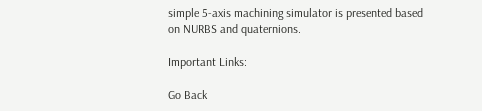simple 5-axis machining simulator is presented based on NURBS and quaternions.

Important Links:

Go Back